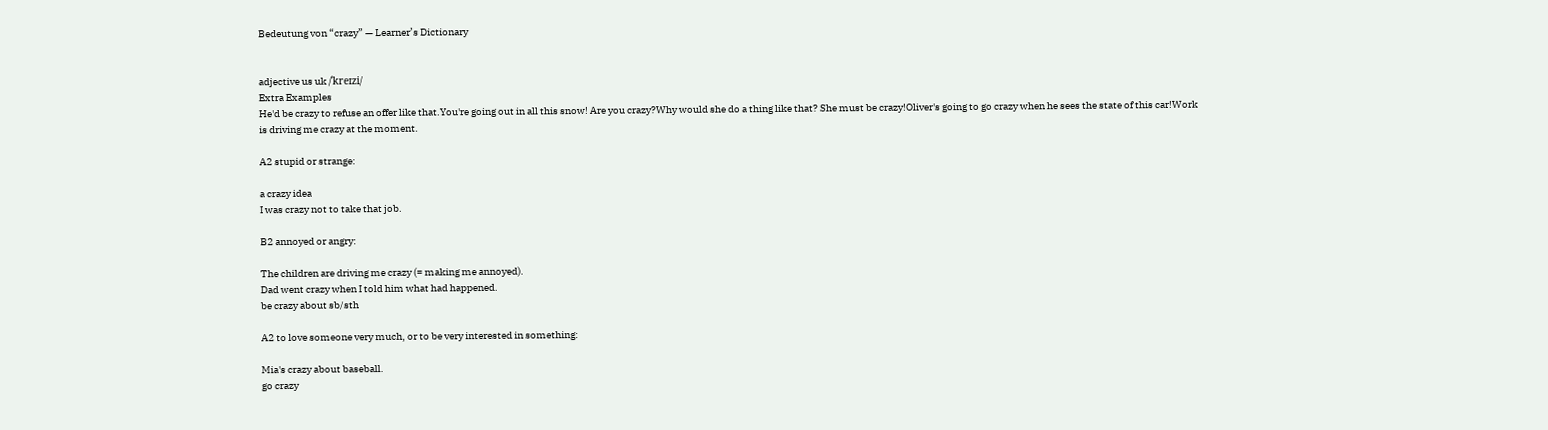Bedeutung von “crazy” — Learner’s Dictionary


adjective us uk /ˈkreɪzi/
Extra Examples
He'd be crazy to refuse an offer like that.You're going out in all this snow! Are you crazy?Why would she do a thing like that? She must be crazy!Oliver's going to go crazy when he sees the state of this car!Work is driving me crazy at the moment.

A2 stupid or strange:

a crazy idea
I was crazy not to take that job.

B2 annoyed or angry:

The children are driving me crazy (= making me annoyed).
Dad went crazy when I told him what had happened.
be crazy about sb/sth

A2 to love someone very much, or to be very interested in something:

Mia's crazy about baseball.
go crazy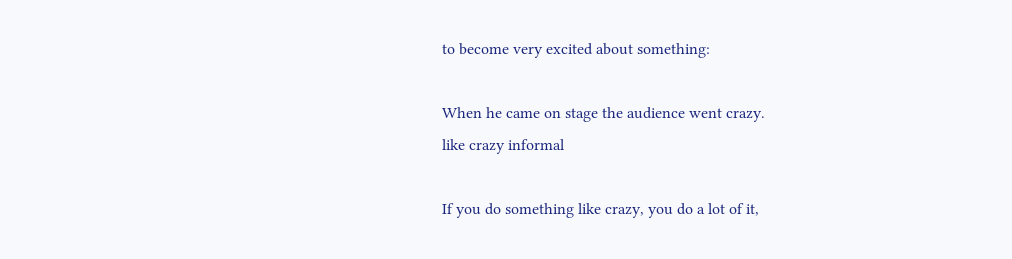to become very excited about something:

When he came on stage the audience went crazy.
like crazy informal

If you do something like crazy, you do a lot of it,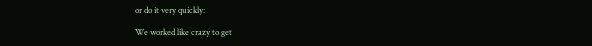or do it very quickly:

We worked like crazy to get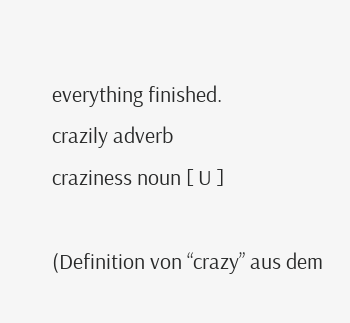everything finished.
crazily adverb
craziness noun [ U ]

(Definition von “crazy” aus dem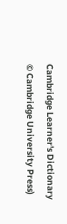Cambridge Learner's Dictionary © Cambridge University Press)